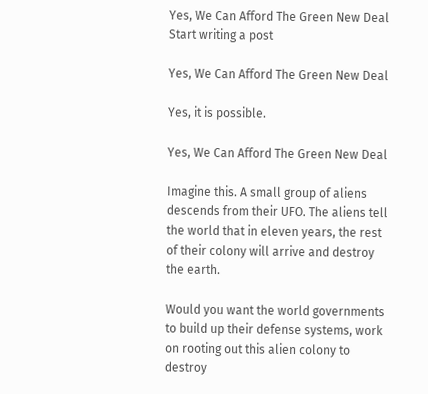Yes, We Can Afford The Green New Deal
Start writing a post

Yes, We Can Afford The Green New Deal

Yes, it is possible.

Yes, We Can Afford The Green New Deal

Imagine this. A small group of aliens descends from their UFO. The aliens tell the world that in eleven years, the rest of their colony will arrive and destroy the earth.

Would you want the world governments to build up their defense systems, work on rooting out this alien colony to destroy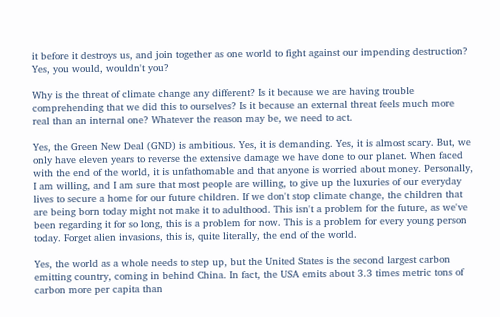it before it destroys us, and join together as one world to fight against our impending destruction? Yes, you would, wouldn't you?

Why is the threat of climate change any different? Is it because we are having trouble comprehending that we did this to ourselves? Is it because an external threat feels much more real than an internal one? Whatever the reason may be, we need to act.

Yes, the Green New Deal (GND) is ambitious. Yes, it is demanding. Yes, it is almost scary. But, we only have eleven years to reverse the extensive damage we have done to our planet. When faced with the end of the world, it is unfathomable and that anyone is worried about money. Personally, I am willing, and I am sure that most people are willing, to give up the luxuries of our everyday lives to secure a home for our future children. If we don't stop climate change, the children that are being born today might not make it to adulthood. This isn't a problem for the future, as we've been regarding it for so long, this is a problem for now. This is a problem for every young person today. Forget alien invasions, this is, quite literally, the end of the world.

Yes, the world as a whole needs to step up, but the United States is the second largest carbon emitting country, coming in behind China. In fact, the USA emits about 3.3 times metric tons of carbon more per capita than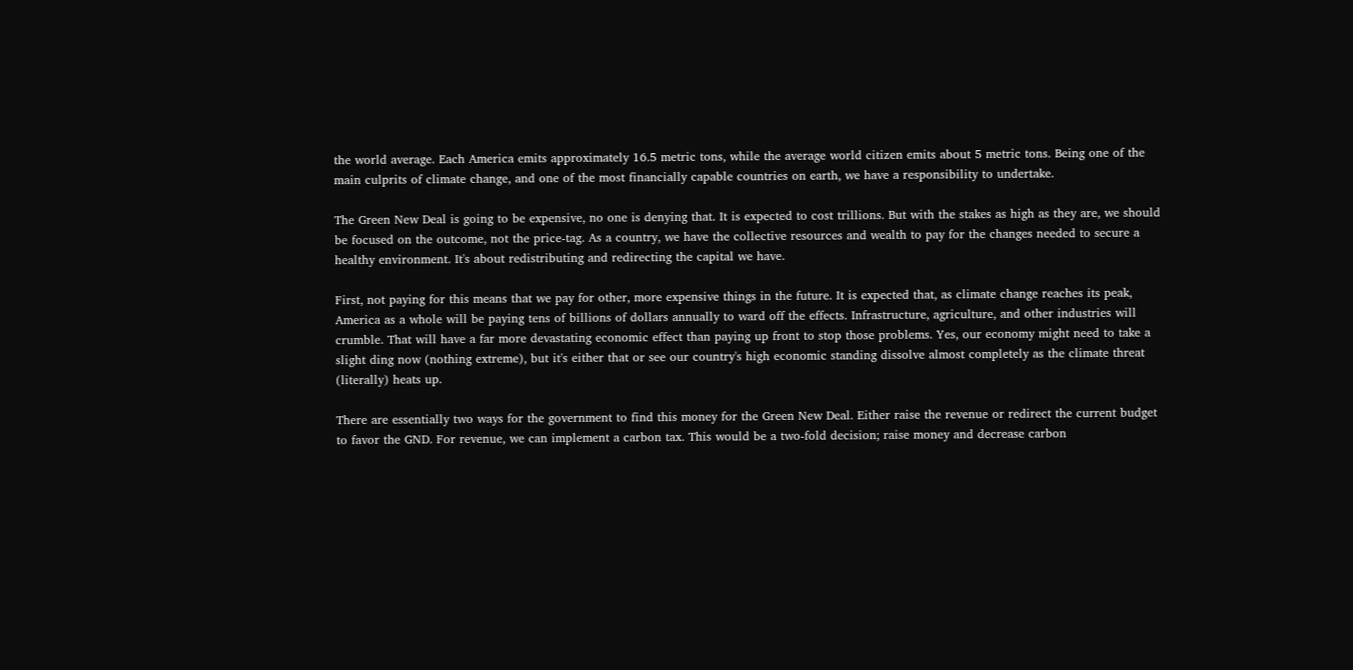the world average. Each America emits approximately 16.5 metric tons, while the average world citizen emits about 5 metric tons. Being one of the main culprits of climate change, and one of the most financially capable countries on earth, we have a responsibility to undertake.

The Green New Deal is going to be expensive, no one is denying that. It is expected to cost trillions. But with the stakes as high as they are, we should be focused on the outcome, not the price-tag. As a country, we have the collective resources and wealth to pay for the changes needed to secure a healthy environment. It's about redistributing and redirecting the capital we have.

First, not paying for this means that we pay for other, more expensive things in the future. It is expected that, as climate change reaches its peak, America as a whole will be paying tens of billions of dollars annually to ward off the effects. Infrastructure, agriculture, and other industries will crumble. That will have a far more devastating economic effect than paying up front to stop those problems. Yes, our economy might need to take a slight ding now (nothing extreme), but it's either that or see our country's high economic standing dissolve almost completely as the climate threat (literally) heats up.

There are essentially two ways for the government to find this money for the Green New Deal. Either raise the revenue or redirect the current budget to favor the GND. For revenue, we can implement a carbon tax. This would be a two-fold decision; raise money and decrease carbon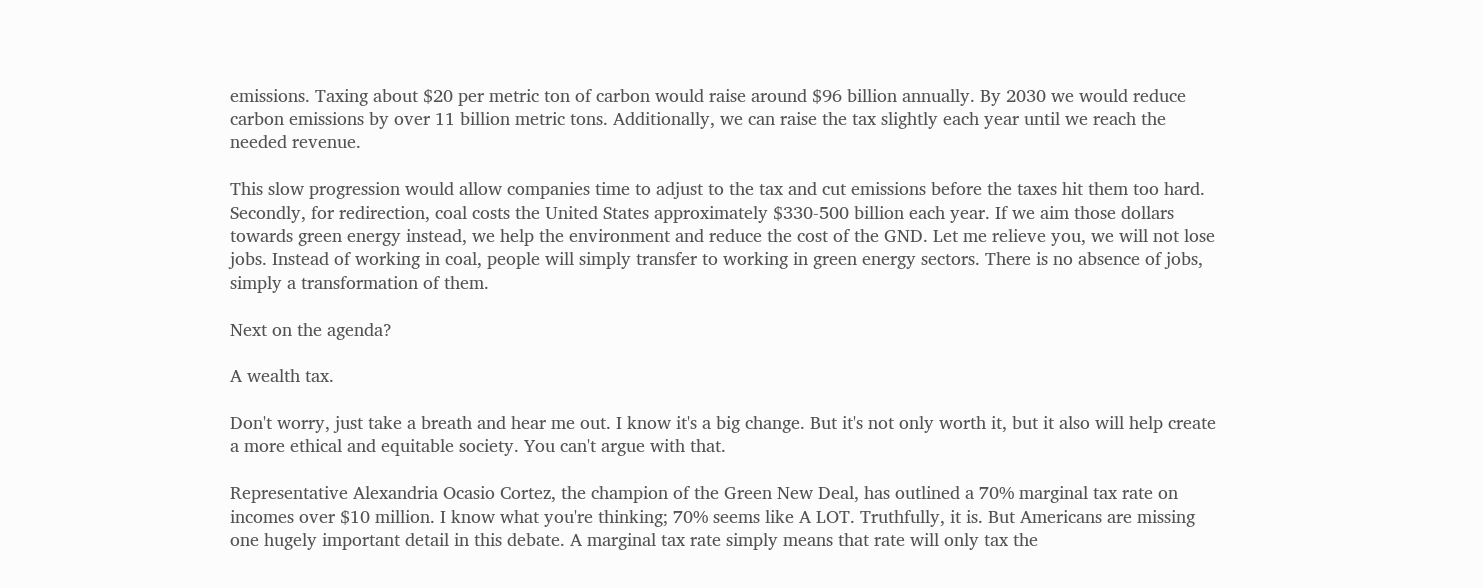emissions. Taxing about $20 per metric ton of carbon would raise around $96 billion annually. By 2030 we would reduce carbon emissions by over 11 billion metric tons. Additionally, we can raise the tax slightly each year until we reach the needed revenue.

This slow progression would allow companies time to adjust to the tax and cut emissions before the taxes hit them too hard. Secondly, for redirection, coal costs the United States approximately $330-500 billion each year. If we aim those dollars towards green energy instead, we help the environment and reduce the cost of the GND. Let me relieve you, we will not lose jobs. Instead of working in coal, people will simply transfer to working in green energy sectors. There is no absence of jobs, simply a transformation of them.

Next on the agenda?

A wealth tax.

Don't worry, just take a breath and hear me out. I know it's a big change. But it's not only worth it, but it also will help create a more ethical and equitable society. You can't argue with that.

Representative Alexandria Ocasio Cortez, the champion of the Green New Deal, has outlined a 70% marginal tax rate on incomes over $10 million. I know what you're thinking; 70% seems like A LOT. Truthfully, it is. But Americans are missing one hugely important detail in this debate. A marginal tax rate simply means that rate will only tax the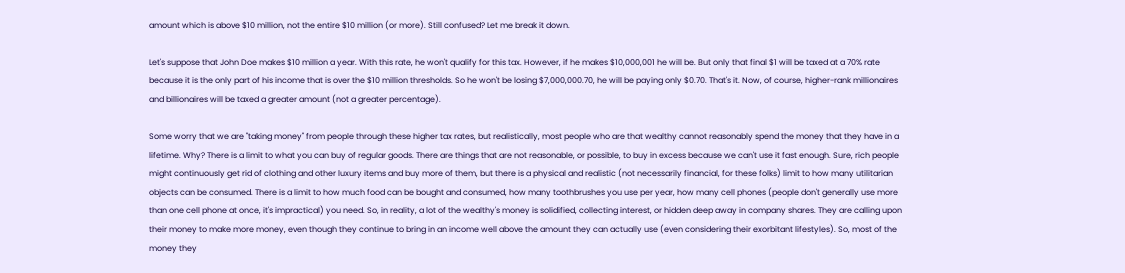amount which is above $10 million, not the entire $10 million (or more). Still confused? Let me break it down.

Let's suppose that John Doe makes $10 million a year. With this rate, he won't qualify for this tax. However, if he makes $10,000,001 he will be. But only that final $1 will be taxed at a 70% rate because it is the only part of his income that is over the $10 million thresholds. So he won't be losing $7,000,000.70, he will be paying only $0.70. That's it. Now, of course, higher-rank millionaires and billionaires will be taxed a greater amount (not a greater percentage).

Some worry that we are "taking money" from people through these higher tax rates, but realistically, most people who are that wealthy cannot reasonably spend the money that they have in a lifetime. Why? There is a limit to what you can buy of regular goods. There are things that are not reasonable, or possible, to buy in excess because we can't use it fast enough. Sure, rich people might continuously get rid of clothing and other luxury items and buy more of them, but there is a physical and realistic (not necessarily financial, for these folks) limit to how many utilitarian objects can be consumed. There is a limit to how much food can be bought and consumed, how many toothbrushes you use per year, how many cell phones (people don't generally use more than one cell phone at once, it's impractical) you need. So, in reality, a lot of the wealthy's money is solidified, collecting interest, or hidden deep away in company shares. They are calling upon their money to make more money, even though they continue to bring in an income well above the amount they can actually use (even considering their exorbitant lifestyles). So, most of the money they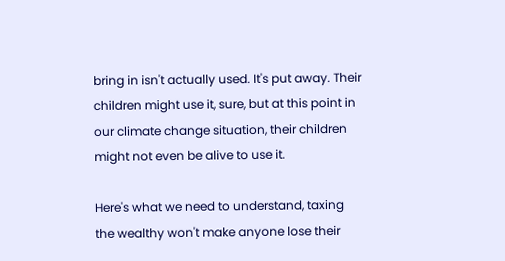bring in isn't actually used. It's put away. Their children might use it, sure, but at this point in our climate change situation, their children might not even be alive to use it.

Here's what we need to understand, taxing the wealthy won't make anyone lose their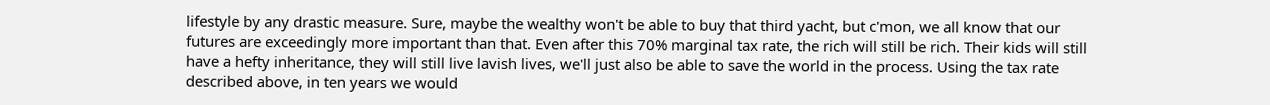lifestyle by any drastic measure. Sure, maybe the wealthy won't be able to buy that third yacht, but c'mon, we all know that our futures are exceedingly more important than that. Even after this 70% marginal tax rate, the rich will still be rich. Their kids will still have a hefty inheritance, they will still live lavish lives, we'll just also be able to save the world in the process. Using the tax rate described above, in ten years we would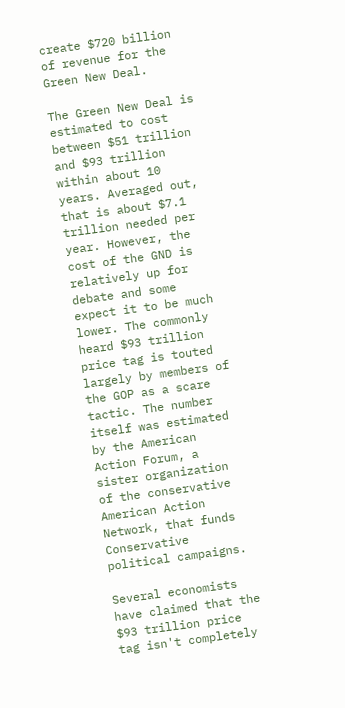create $720 billion of revenue for the Green New Deal.

The Green New Deal is estimated to cost between $51 trillion and $93 trillion within about 10 years. Averaged out, that is about $7.1 trillion needed per year. However, the cost of the GND is relatively up for debate and some expect it to be much lower. The commonly heard $93 trillion price tag is touted largely by members of the GOP as a scare tactic. The number itself was estimated by the American Action Forum, a sister organization of the conservative American Action Network, that funds Conservative political campaigns.

Several economists have claimed that the $93 trillion price tag isn't completely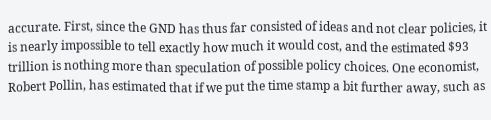accurate. First, since the GND has thus far consisted of ideas and not clear policies, it is nearly impossible to tell exactly how much it would cost, and the estimated $93 trillion is nothing more than speculation of possible policy choices. One economist, Robert Pollin, has estimated that if we put the time stamp a bit further away, such as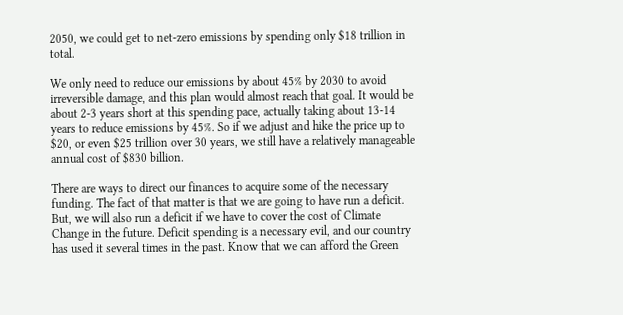2050, we could get to net-zero emissions by spending only $18 trillion in total.

We only need to reduce our emissions by about 45% by 2030 to avoid irreversible damage, and this plan would almost reach that goal. It would be about 2-3 years short at this spending pace, actually taking about 13-14 years to reduce emissions by 45%. So if we adjust and hike the price up to $20, or even $25 trillion over 30 years, we still have a relatively manageable annual cost of $830 billion.

There are ways to direct our finances to acquire some of the necessary funding. The fact of that matter is that we are going to have run a deficit. But, we will also run a deficit if we have to cover the cost of Climate Change in the future. Deficit spending is a necessary evil, and our country has used it several times in the past. Know that we can afford the Green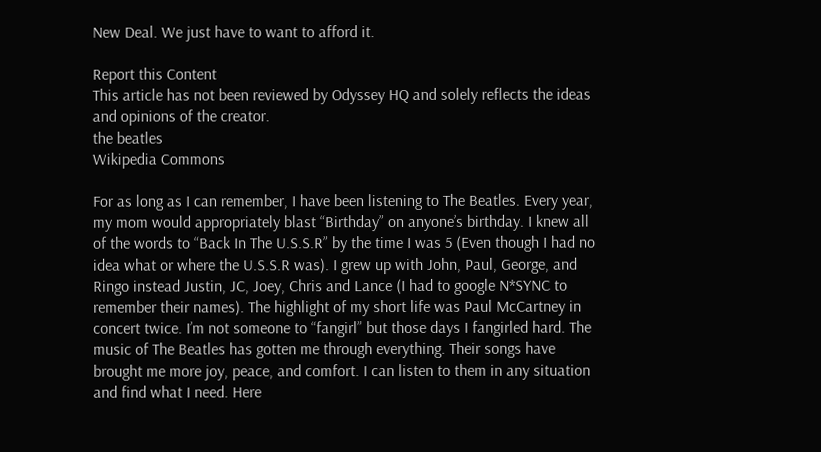New Deal. We just have to want to afford it.

Report this Content
This article has not been reviewed by Odyssey HQ and solely reflects the ideas and opinions of the creator.
the beatles
Wikipedia Commons

For as long as I can remember, I have been listening to The Beatles. Every year, my mom would appropriately blast “Birthday” on anyone’s birthday. I knew all of the words to “Back In The U.S.S.R” by the time I was 5 (Even though I had no idea what or where the U.S.S.R was). I grew up with John, Paul, George, and Ringo instead Justin, JC, Joey, Chris and Lance (I had to google N*SYNC to remember their names). The highlight of my short life was Paul McCartney in concert twice. I’m not someone to “fangirl” but those days I fangirled hard. The music of The Beatles has gotten me through everything. Their songs have brought me more joy, peace, and comfort. I can listen to them in any situation and find what I need. Here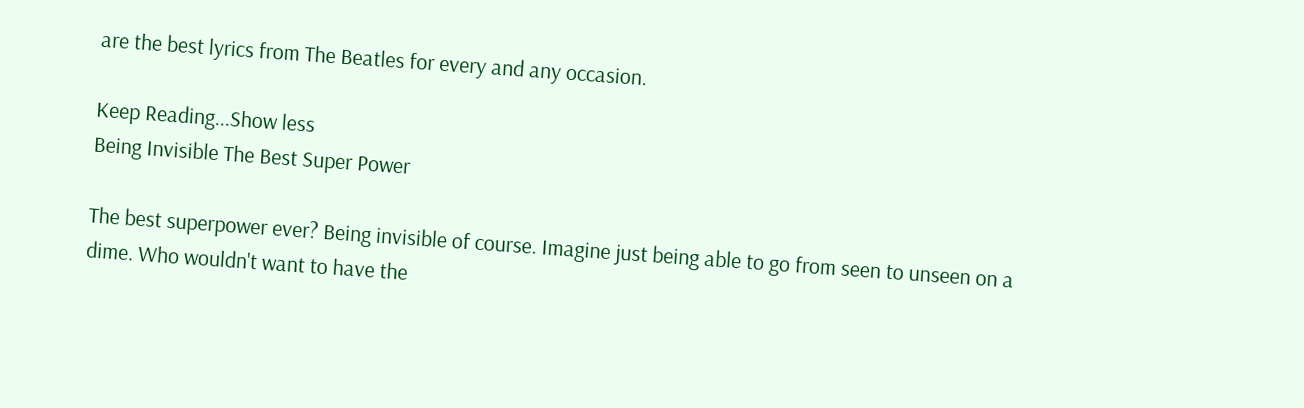are the best lyrics from The Beatles for every and any occasion.

Keep Reading...Show less
Being Invisible The Best Super Power

The best superpower ever? Being invisible of course. Imagine just being able to go from seen to unseen on a dime. Who wouldn't want to have the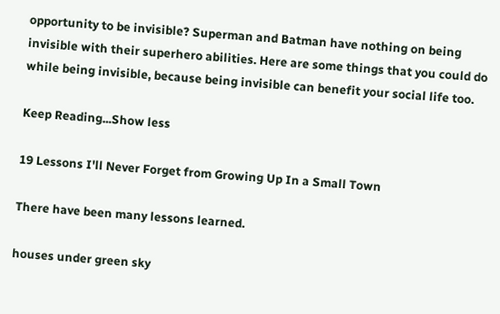opportunity to be invisible? Superman and Batman have nothing on being invisible with their superhero abilities. Here are some things that you could do while being invisible, because being invisible can benefit your social life too.

Keep Reading...Show less

19 Lessons I'll Never Forget from Growing Up In a Small Town

There have been many lessons learned.

houses under green sky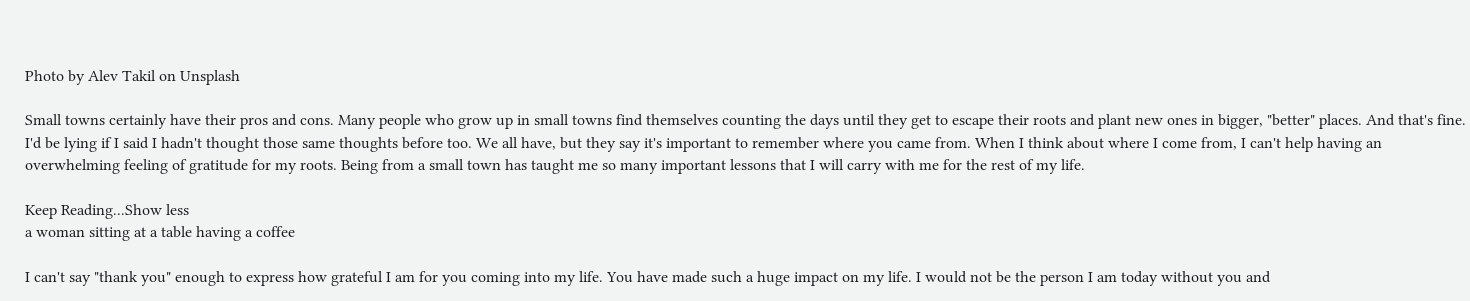Photo by Alev Takil on Unsplash

Small towns certainly have their pros and cons. Many people who grow up in small towns find themselves counting the days until they get to escape their roots and plant new ones in bigger, "better" places. And that's fine. I'd be lying if I said I hadn't thought those same thoughts before too. We all have, but they say it's important to remember where you came from. When I think about where I come from, I can't help having an overwhelming feeling of gratitude for my roots. Being from a small town has taught me so many important lessons that I will carry with me for the rest of my life.

Keep Reading...Show less
a woman sitting at a table having a coffee

I can't say "thank you" enough to express how grateful I am for you coming into my life. You have made such a huge impact on my life. I would not be the person I am today without you and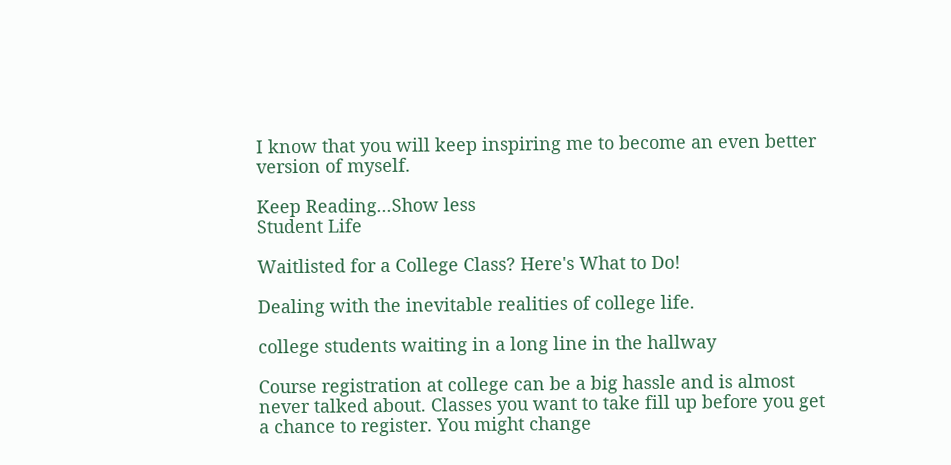I know that you will keep inspiring me to become an even better version of myself.

Keep Reading...Show less
Student Life

Waitlisted for a College Class? Here's What to Do!

Dealing with the inevitable realities of college life.

college students waiting in a long line in the hallway

Course registration at college can be a big hassle and is almost never talked about. Classes you want to take fill up before you get a chance to register. You might change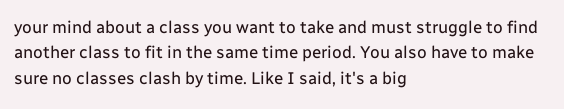your mind about a class you want to take and must struggle to find another class to fit in the same time period. You also have to make sure no classes clash by time. Like I said, it's a big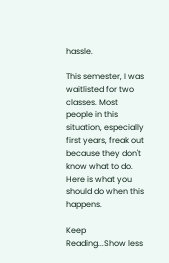hassle.

This semester, I was waitlisted for two classes. Most people in this situation, especially first years, freak out because they don't know what to do. Here is what you should do when this happens.

Keep Reading...Show less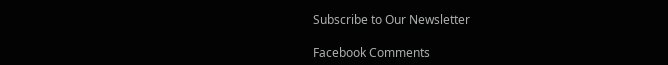Subscribe to Our Newsletter

Facebook Comments